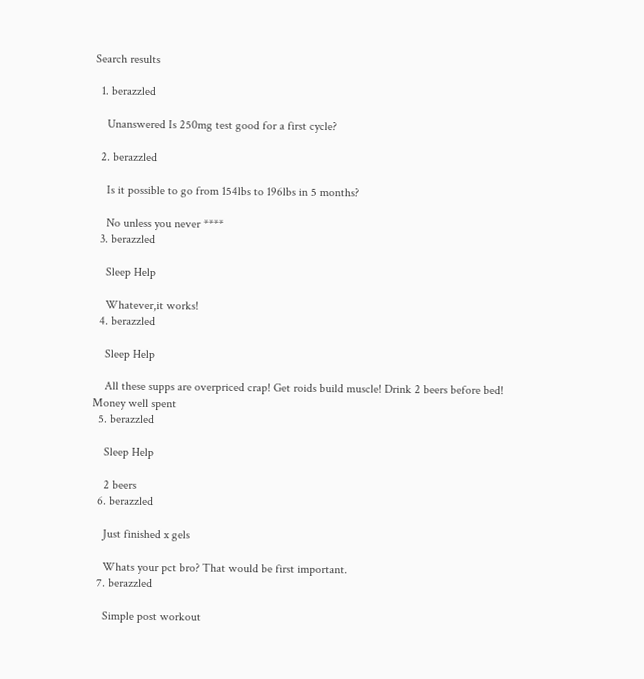Search results

  1. berazzled

    Unanswered Is 250mg test good for a first cycle?

  2. berazzled

    Is it possible to go from 154lbs to 196lbs in 5 months?

    No unless you never ****
  3. berazzled

    Sleep Help

    Whatever,it works!
  4. berazzled

    Sleep Help

    All these supps are overpriced crap! Get roids build muscle! Drink 2 beers before bed! Money well spent
  5. berazzled

    Sleep Help

    2 beers
  6. berazzled

    Just finished x gels

    Whats your pct bro? That would be first important.
  7. berazzled

    Simple post workout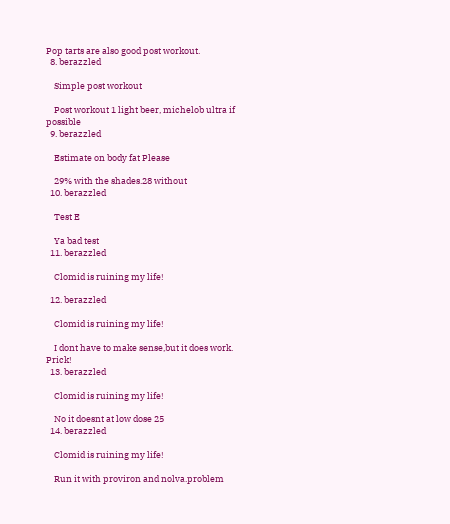Pop tarts are also good post workout.
  8. berazzled

    Simple post workout

    Post workout 1 light beer, michelob ultra if possible
  9. berazzled

    Estimate on body fat Please

    29% with the shades.28 without
  10. berazzled

    Test E

    Ya bad test
  11. berazzled

    Clomid is ruining my life!

  12. berazzled

    Clomid is ruining my life!

    I dont have to make sense,but it does work. Prick!
  13. berazzled

    Clomid is ruining my life!

    No it doesnt at low dose 25
  14. berazzled

    Clomid is ruining my life!

    Run it with proviron and nolva.problem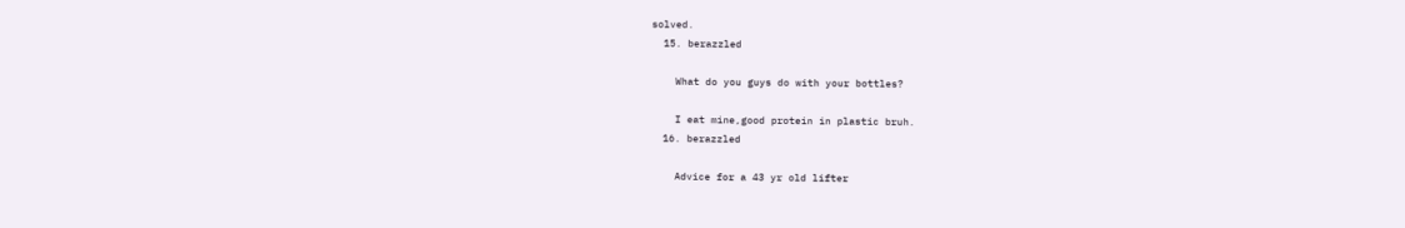solved.
  15. berazzled

    What do you guys do with your bottles?

    I eat mine,good protein in plastic bruh.
  16. berazzled

    Advice for a 43 yr old lifter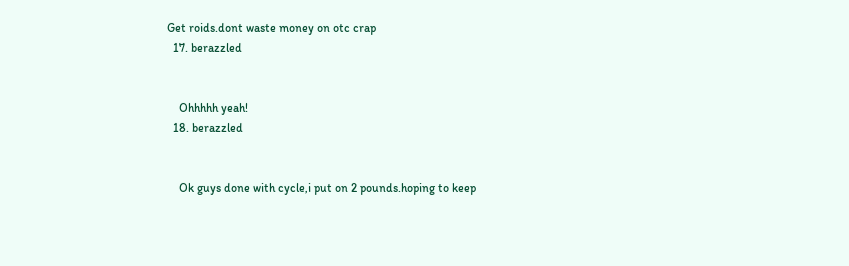Get roids.dont waste money on otc crap
  17. berazzled


    Ohhhhh yeah!
  18. berazzled


    Ok guys done with cycle,i put on 2 pounds.hoping to keep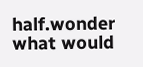half.wonder what would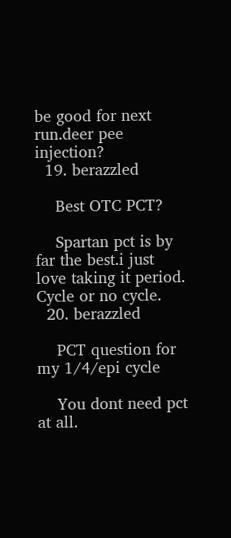be good for next run.deer pee injection?
  19. berazzled

    Best OTC PCT?

    Spartan pct is by far the best.i just love taking it period. Cycle or no cycle.
  20. berazzled

    PCT question for my 1/4/epi cycle

    You dont need pct at all.